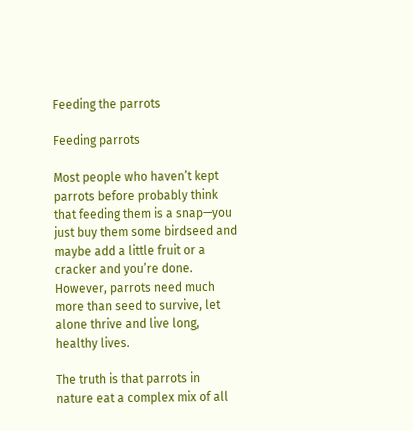Feeding the parrots

Feeding parrots

Most people who haven’t kept parrots before probably think that feeding them is a snap—you just buy them some birdseed and maybe add a little fruit or a cracker and you’re done. However, parrots need much more than seed to survive, let alone thrive and live long, healthy lives.

The truth is that parrots in nature eat a complex mix of all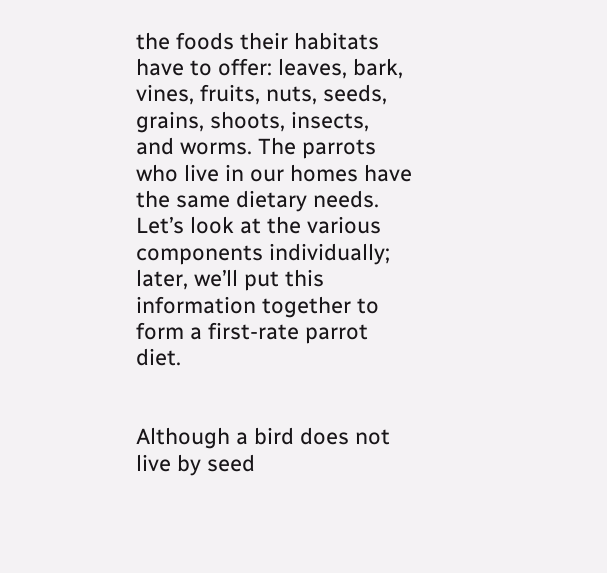the foods their habitats have to offer: leaves, bark, vines, fruits, nuts, seeds, grains, shoots, insects, and worms. The parrots who live in our homes have the same dietary needs. Let’s look at the various components individually; later, we’ll put this information together to form a first-rate parrot diet.


Although a bird does not live by seed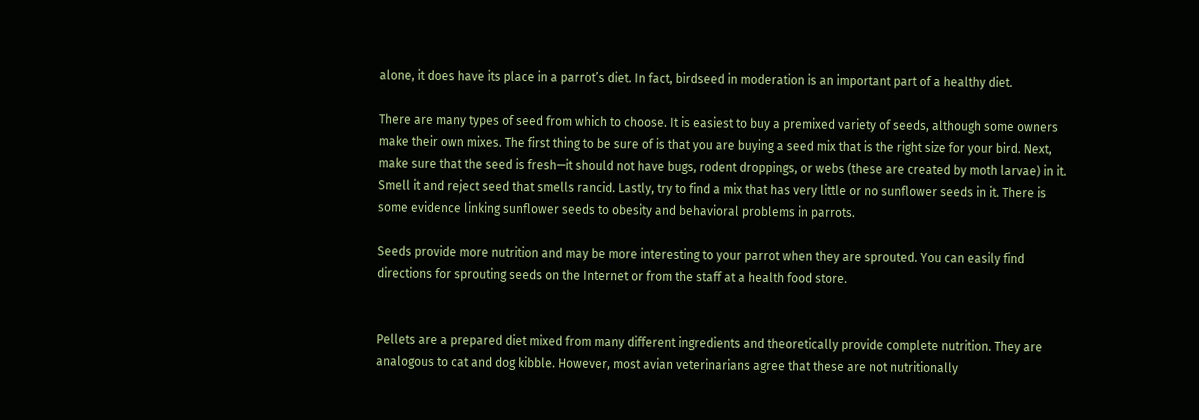alone, it does have its place in a parrot’s diet. In fact, birdseed in moderation is an important part of a healthy diet.

There are many types of seed from which to choose. It is easiest to buy a premixed variety of seeds, although some owners make their own mixes. The first thing to be sure of is that you are buying a seed mix that is the right size for your bird. Next, make sure that the seed is fresh—it should not have bugs, rodent droppings, or webs (these are created by moth larvae) in it. Smell it and reject seed that smells rancid. Lastly, try to find a mix that has very little or no sunflower seeds in it. There is some evidence linking sunflower seeds to obesity and behavioral problems in parrots.

Seeds provide more nutrition and may be more interesting to your parrot when they are sprouted. You can easily find directions for sprouting seeds on the Internet or from the staff at a health food store.


Pellets are a prepared diet mixed from many different ingredients and theoretically provide complete nutrition. They are analogous to cat and dog kibble. However, most avian veterinarians agree that these are not nutritionally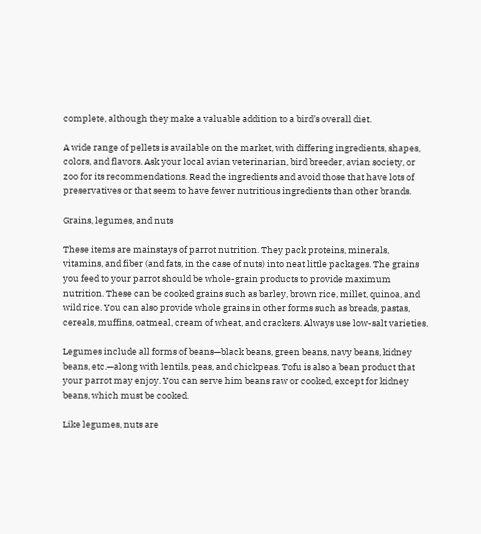complete, although they make a valuable addition to a bird’s overall diet.

A wide range of pellets is available on the market, with differing ingredients, shapes, colors, and flavors. Ask your local avian veterinarian, bird breeder, avian society, or zoo for its recommendations. Read the ingredients and avoid those that have lots of preservatives or that seem to have fewer nutritious ingredients than other brands.

Grains, legumes, and nuts

These items are mainstays of parrot nutrition. They pack proteins, minerals, vitamins, and fiber (and fats, in the case of nuts) into neat little packages. The grains you feed to your parrot should be whole-grain products to provide maximum nutrition. These can be cooked grains such as barley, brown rice, millet, quinoa, and wild rice. You can also provide whole grains in other forms such as breads, pastas, cereals, muffins, oatmeal, cream of wheat, and crackers. Always use low-salt varieties.

Legumes include all forms of beans—black beans, green beans, navy beans, kidney beans, etc.—along with lentils, peas, and chickpeas. Tofu is also a bean product that your parrot may enjoy. You can serve him beans raw or cooked, except for kidney beans, which must be cooked.

Like legumes, nuts are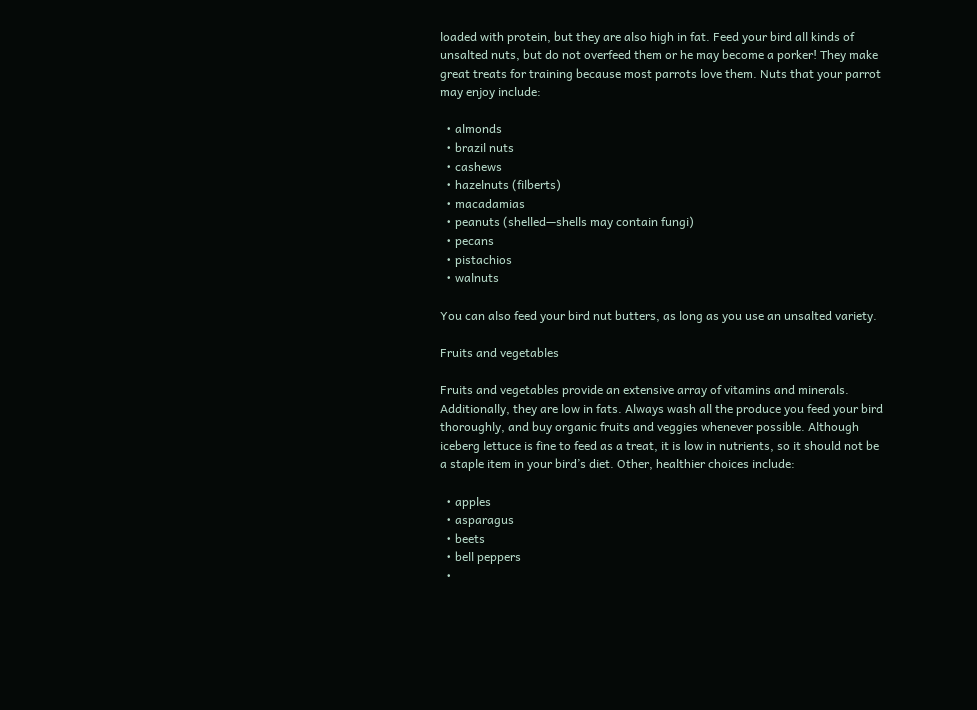loaded with protein, but they are also high in fat. Feed your bird all kinds of unsalted nuts, but do not overfeed them or he may become a porker! They make great treats for training because most parrots love them. Nuts that your parrot may enjoy include:

  • almonds
  • brazil nuts
  • cashews
  • hazelnuts (filberts)
  • macadamias
  • peanuts (shelled—shells may contain fungi)
  • pecans
  • pistachios
  • walnuts

You can also feed your bird nut butters, as long as you use an unsalted variety.

Fruits and vegetables

Fruits and vegetables provide an extensive array of vitamins and minerals. Additionally, they are low in fats. Always wash all the produce you feed your bird thoroughly, and buy organic fruits and veggies whenever possible. Although iceberg lettuce is fine to feed as a treat, it is low in nutrients, so it should not be a staple item in your bird’s diet. Other, healthier choices include:

  • apples
  • asparagus
  • beets
  • bell peppers
  •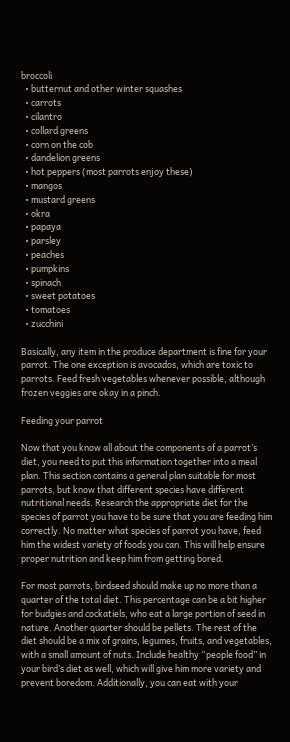broccoli
  • butternut and other winter squashes
  • carrots
  • cilantro
  • collard greens
  • corn on the cob
  • dandelion greens
  • hot peppers (most parrots enjoy these)
  • mangos
  • mustard greens
  • okra
  • papaya
  • parsley
  • peaches
  • pumpkins
  • spinach
  • sweet potatoes
  • tomatoes
  • zucchini

Basically, any item in the produce department is fine for your parrot. The one exception is avocados, which are toxic to parrots. Feed fresh vegetables whenever possible, although frozen veggies are okay in a pinch.

Feeding your parrot

Now that you know all about the components of a parrot’s diet, you need to put this information together into a meal plan. This section contains a general plan suitable for most parrots, but know that different species have different nutritional needs. Research the appropriate diet for the species of parrot you have to be sure that you are feeding him correctly. No matter what species of parrot you have, feed him the widest variety of foods you can. This will help ensure proper nutrition and keep him from getting bored.

For most parrots, birdseed should make up no more than a quarter of the total diet. This percentage can be a bit higher for budgies and cockatiels, who eat a large portion of seed in nature. Another quarter should be pellets. The rest of the diet should be a mix of grains, legumes, fruits, and vegetables, with a small amount of nuts. Include healthy “people food” in your bird’s diet as well, which will give him more variety and prevent boredom. Additionally, you can eat with your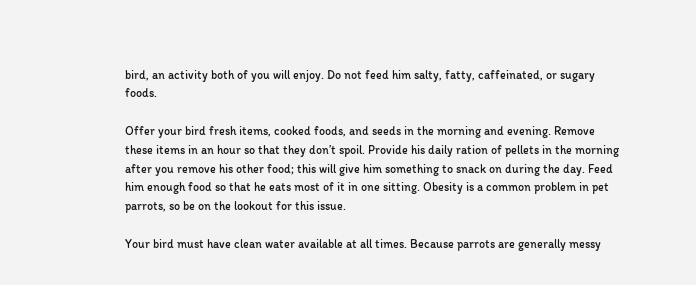bird, an activity both of you will enjoy. Do not feed him salty, fatty, caffeinated, or sugary foods.

Offer your bird fresh items, cooked foods, and seeds in the morning and evening. Remove these items in an hour so that they don’t spoil. Provide his daily ration of pellets in the morning after you remove his other food; this will give him something to snack on during the day. Feed him enough food so that he eats most of it in one sitting. Obesity is a common problem in pet parrots, so be on the lookout for this issue.

Your bird must have clean water available at all times. Because parrots are generally messy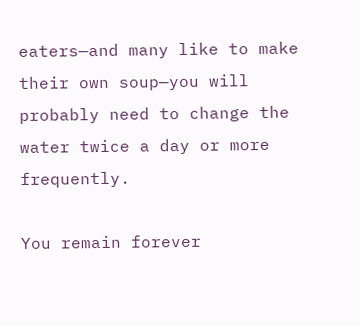eaters—and many like to make their own soup—you will probably need to change the water twice a day or more frequently.

You remain forever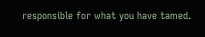responsible for what you have tamed.